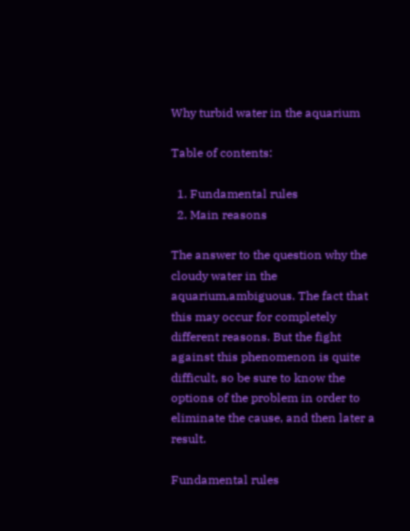Why turbid water in the aquarium

Table of contents:

  1. Fundamental rules
  2. Main reasons

The answer to the question why the cloudy water in the aquarium,ambiguous. The fact that this may occur for completely different reasons. But the fight against this phenomenon is quite difficult, so be sure to know the options of the problem in order to eliminate the cause, and then later a result.

Fundamental rules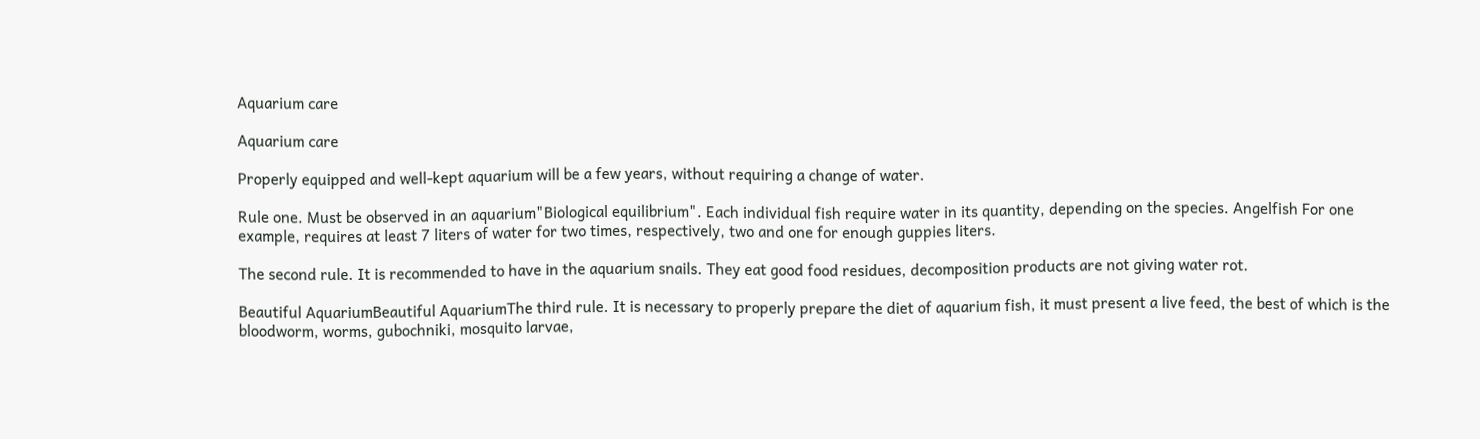Aquarium care

Aquarium care

Properly equipped and well-kept aquarium will be a few years, without requiring a change of water.

Rule one. Must be observed in an aquarium"Biological equilibrium". Each individual fish require water in its quantity, depending on the species. Angelfish For one example, requires at least 7 liters of water for two times, respectively, two and one for enough guppies liters.

The second rule. It is recommended to have in the aquarium snails. They eat good food residues, decomposition products are not giving water rot.

Beautiful AquariumBeautiful AquariumThe third rule. It is necessary to properly prepare the diet of aquarium fish, it must present a live feed, the best of which is the bloodworm, worms, gubochniki, mosquito larvae,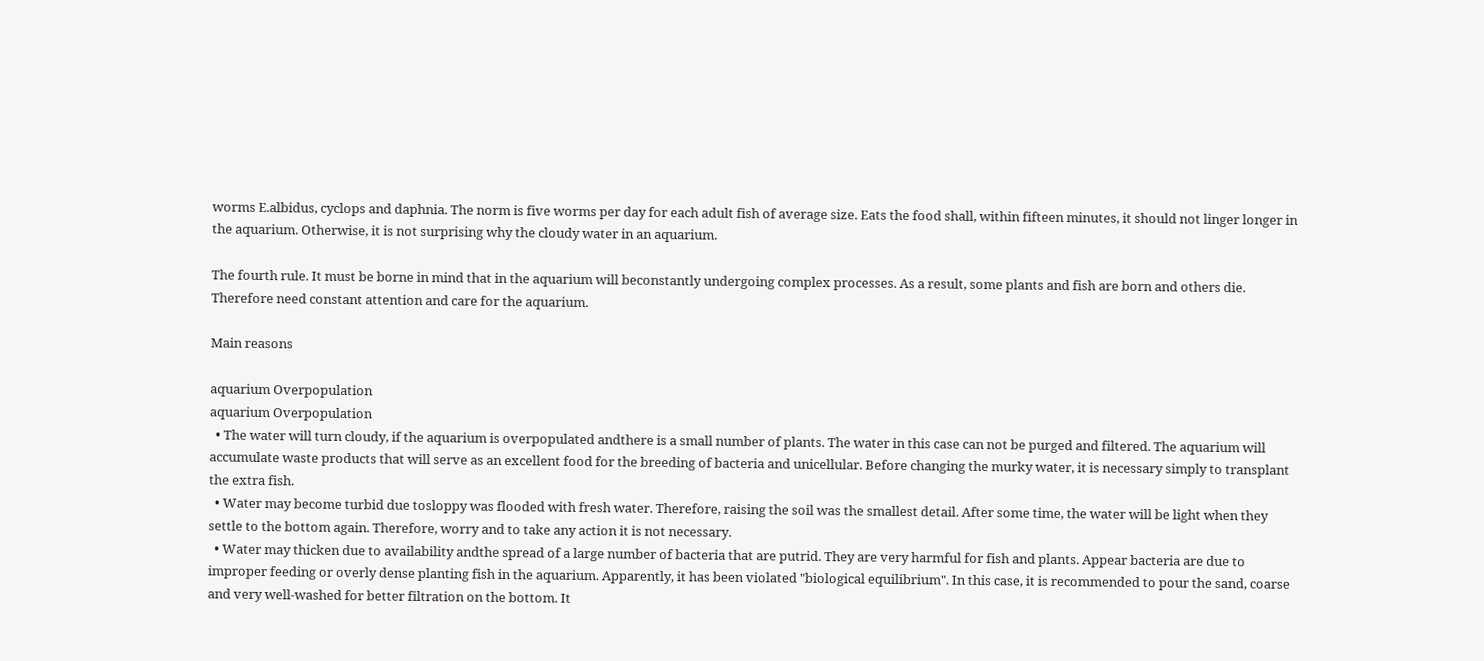worms E.albidus, cyclops and daphnia. The norm is five worms per day for each adult fish of average size. Eats the food shall, within fifteen minutes, it should not linger longer in the aquarium. Otherwise, it is not surprising why the cloudy water in an aquarium.

The fourth rule. It must be borne in mind that in the aquarium will beconstantly undergoing complex processes. As a result, some plants and fish are born and others die. Therefore need constant attention and care for the aquarium.

Main reasons

aquarium Overpopulation
aquarium Overpopulation
  • The water will turn cloudy, if the aquarium is overpopulated andthere is a small number of plants. The water in this case can not be purged and filtered. The aquarium will accumulate waste products that will serve as an excellent food for the breeding of bacteria and unicellular. Before changing the murky water, it is necessary simply to transplant the extra fish.
  • Water may become turbid due tosloppy was flooded with fresh water. Therefore, raising the soil was the smallest detail. After some time, the water will be light when they settle to the bottom again. Therefore, worry and to take any action it is not necessary.
  • Water may thicken due to availability andthe spread of a large number of bacteria that are putrid. They are very harmful for fish and plants. Appear bacteria are due to improper feeding or overly dense planting fish in the aquarium. Apparently, it has been violated "biological equilibrium". In this case, it is recommended to pour the sand, coarse and very well-washed for better filtration on the bottom. It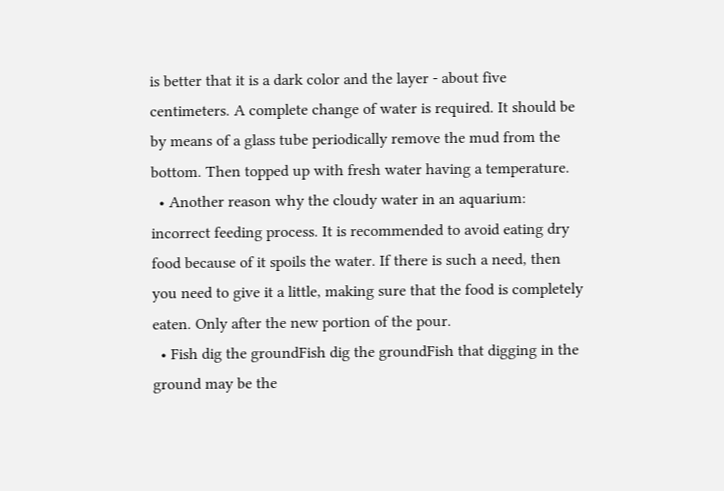is better that it is a dark color and the layer - about five centimeters. A complete change of water is required. It should be by means of a glass tube periodically remove the mud from the bottom. Then topped up with fresh water having a temperature.
  • Another reason why the cloudy water in an aquarium: incorrect feeding process. It is recommended to avoid eating dry food because of it spoils the water. If there is such a need, then you need to give it a little, making sure that the food is completely eaten. Only after the new portion of the pour.
  • Fish dig the groundFish dig the groundFish that digging in the ground may be the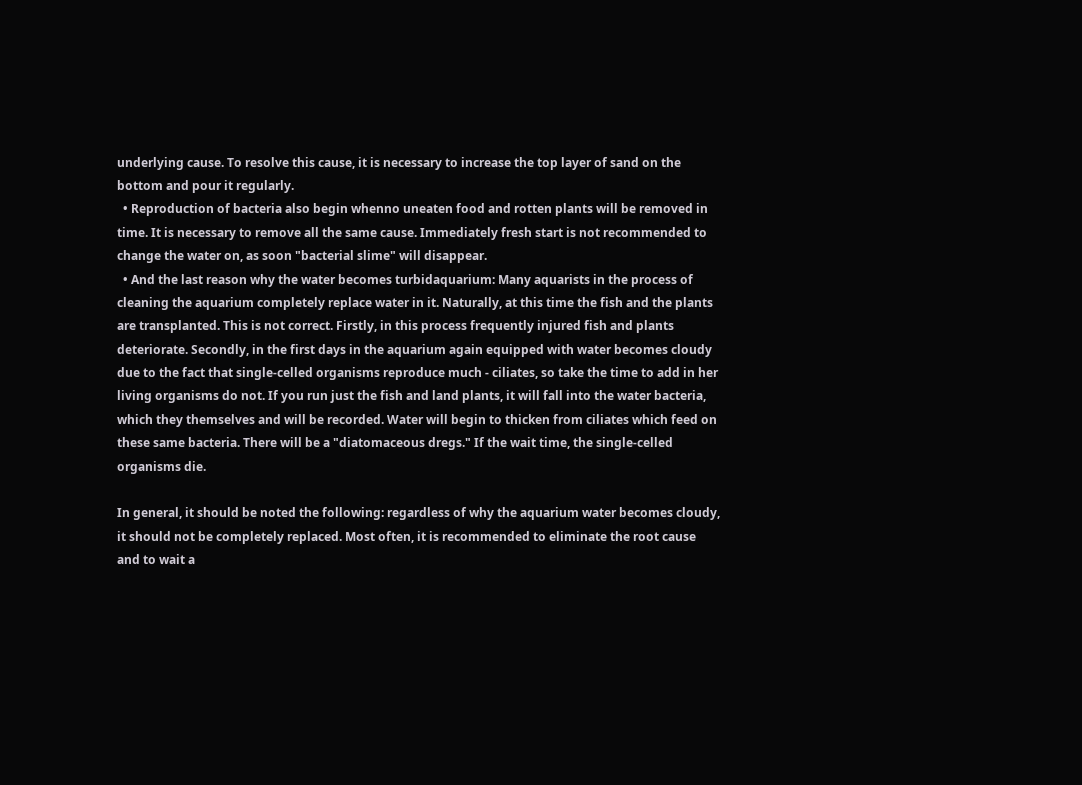underlying cause. To resolve this cause, it is necessary to increase the top layer of sand on the bottom and pour it regularly.
  • Reproduction of bacteria also begin whenno uneaten food and rotten plants will be removed in time. It is necessary to remove all the same cause. Immediately fresh start is not recommended to change the water on, as soon "bacterial slime" will disappear.
  • And the last reason why the water becomes turbidaquarium: Many aquarists in the process of cleaning the aquarium completely replace water in it. Naturally, at this time the fish and the plants are transplanted. This is not correct. Firstly, in this process frequently injured fish and plants deteriorate. Secondly, in the first days in the aquarium again equipped with water becomes cloudy due to the fact that single-celled organisms reproduce much - ciliates, so take the time to add in her living organisms do not. If you run just the fish and land plants, it will fall into the water bacteria, which they themselves and will be recorded. Water will begin to thicken from ciliates which feed on these same bacteria. There will be a "diatomaceous dregs." If the wait time, the single-celled organisms die.

In general, it should be noted the following: regardless of why the aquarium water becomes cloudy, it should not be completely replaced. Most often, it is recommended to eliminate the root cause and to wait a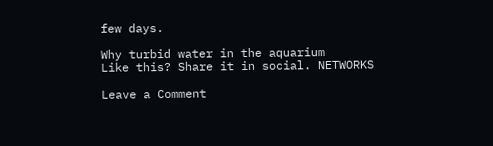few days.

Why turbid water in the aquarium
Like this? Share it in social. NETWORKS

Leave a Comment